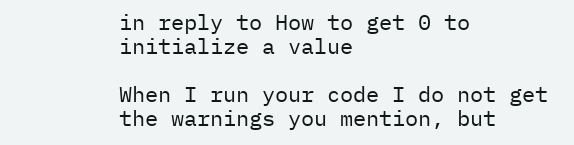in reply to How to get 0 to initialize a value

When I run your code I do not get the warnings you mention, but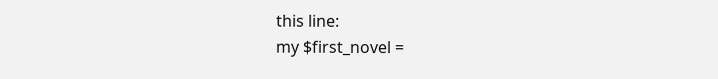this line:
my $first_novel =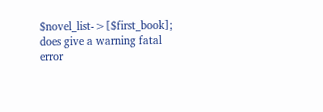$novel_list->[$first_book];
does give a warning fatal error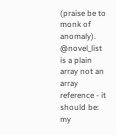(praise be to monk of anomaly). @novel_list is a plain array not an array reference - it should be:
my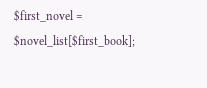$first_novel = $novel_list[$first_book];